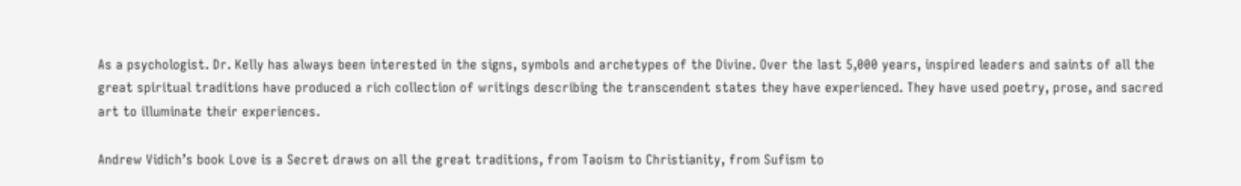As a psychologist. Dr. Kelly has always been interested in the signs, symbols and archetypes of the Divine. Over the last 5,000 years, inspired leaders and saints of all the great spiritual traditions have produced a rich collection of writings describing the transcendent states they have experienced. They have used poetry, prose, and sacred art to illuminate their experiences.

Andrew Vidich’s book Love is a Secret draws on all the great traditions, from Taoism to Christianity, from Sufism to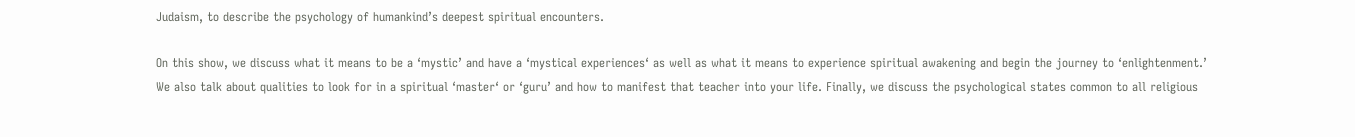Judaism, to describe the psychology of humankind’s deepest spiritual encounters.

On this show, we discuss what it means to be a ‘mystic’ and have a ‘mystical experiences‘ as well as what it means to experience spiritual awakening and begin the journey to ‘enlightenment.’ We also talk about qualities to look for in a spiritual ‘master‘ or ‘guru’ and how to manifest that teacher into your life. Finally, we discuss the psychological states common to all religious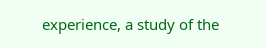experience, a study of the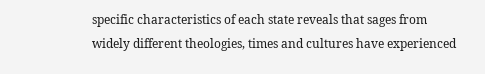specific characteristics of each state reveals that sages from widely different theologies, times and cultures have experienced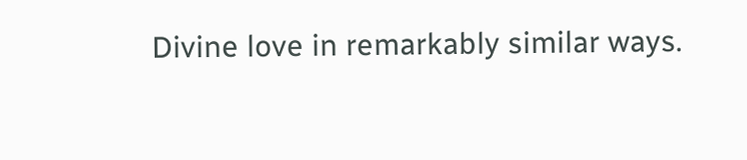Divine love in remarkably similar ways.